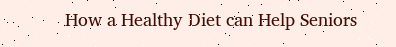How a Healthy Diet can Help Seniors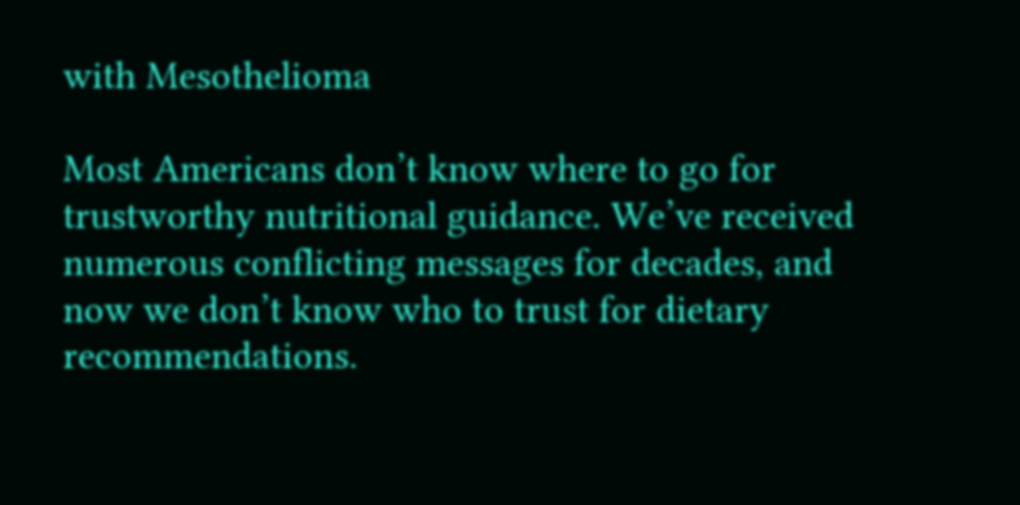with Mesothelioma

Most Americans don’t know where to go for trustworthy nutritional guidance. We’ve received numerous conflicting messages for decades, and now we don’t know who to trust for dietary recommendations.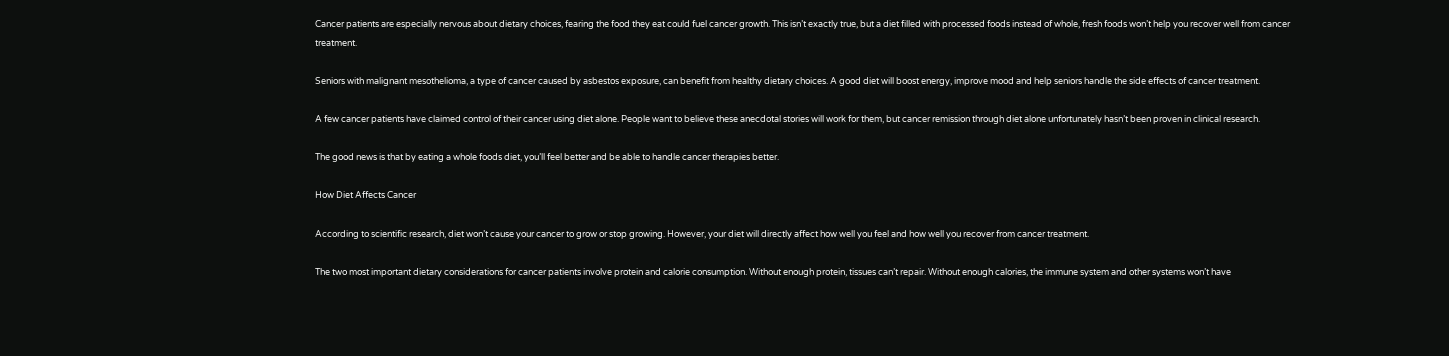Cancer patients are especially nervous about dietary choices, fearing the food they eat could fuel cancer growth. This isn’t exactly true, but a diet filled with processed foods instead of whole, fresh foods won’t help you recover well from cancer treatment.

Seniors with malignant mesothelioma, a type of cancer caused by asbestos exposure, can benefit from healthy dietary choices. A good diet will boost energy, improve mood and help seniors handle the side effects of cancer treatment.

A few cancer patients have claimed control of their cancer using diet alone. People want to believe these anecdotal stories will work for them, but cancer remission through diet alone unfortunately hasn’t been proven in clinical research.

The good news is that by eating a whole foods diet, you’ll feel better and be able to handle cancer therapies better.

How Diet Affects Cancer

According to scientific research, diet won’t cause your cancer to grow or stop growing. However, your diet will directly affect how well you feel and how well you recover from cancer treatment.

The two most important dietary considerations for cancer patients involve protein and calorie consumption. Without enough protein, tissues can’t repair. Without enough calories, the immune system and other systems won’t have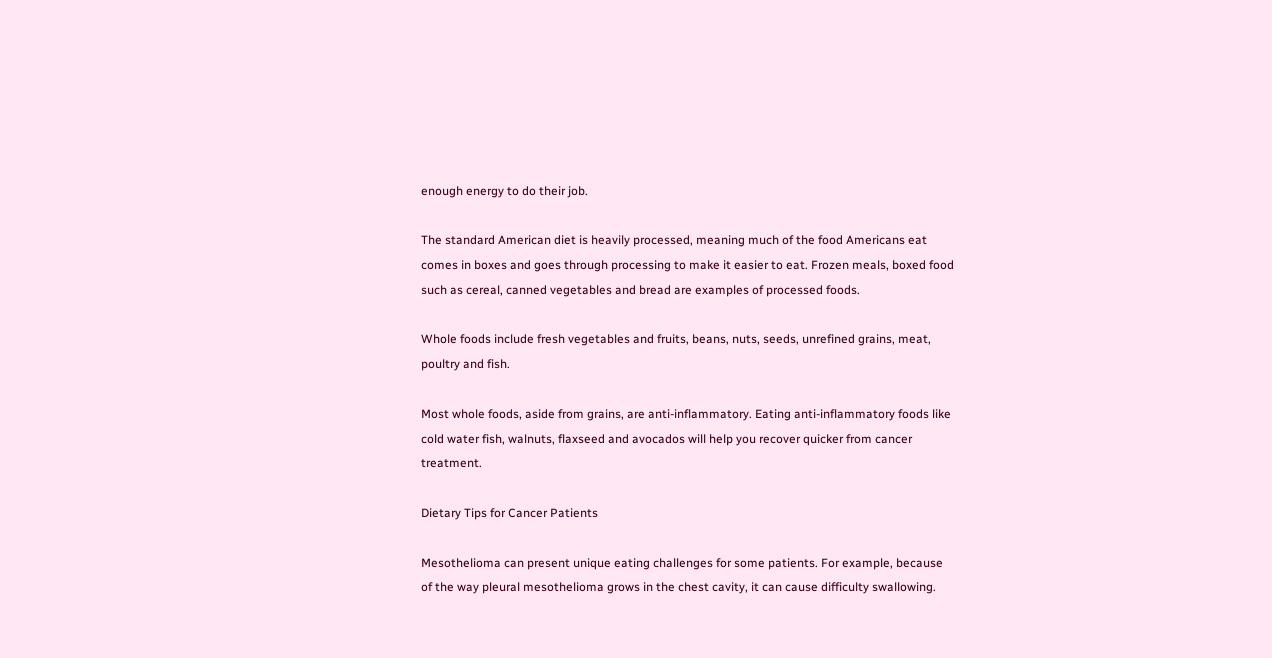enough energy to do their job.

The standard American diet is heavily processed, meaning much of the food Americans eat comes in boxes and goes through processing to make it easier to eat. Frozen meals, boxed food such as cereal, canned vegetables and bread are examples of processed foods.

Whole foods include fresh vegetables and fruits, beans, nuts, seeds, unrefined grains, meat, poultry and fish.

Most whole foods, aside from grains, are anti-inflammatory. Eating anti-inflammatory foods like cold water fish, walnuts, flaxseed and avocados will help you recover quicker from cancer treatment.

Dietary Tips for Cancer Patients

Mesothelioma can present unique eating challenges for some patients. For example, because of the way pleural mesothelioma grows in the chest cavity, it can cause difficulty swallowing.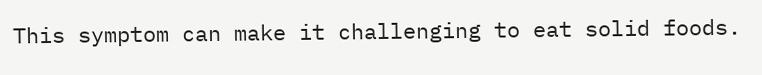This symptom can make it challenging to eat solid foods.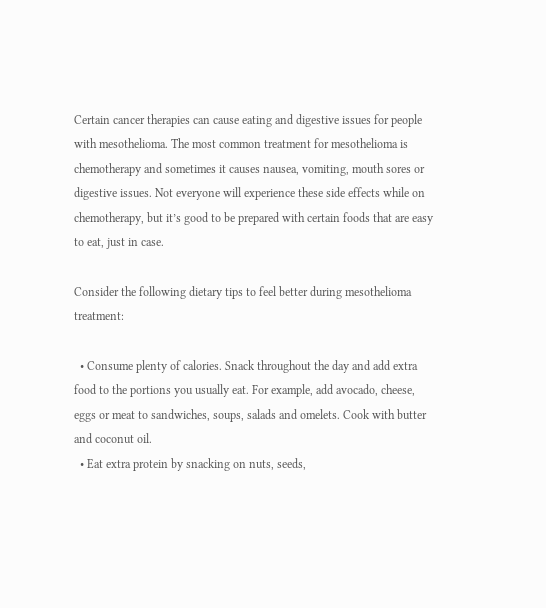Certain cancer therapies can cause eating and digestive issues for people with mesothelioma. The most common treatment for mesothelioma is chemotherapy and sometimes it causes nausea, vomiting, mouth sores or digestive issues. Not everyone will experience these side effects while on chemotherapy, but it’s good to be prepared with certain foods that are easy to eat, just in case.

Consider the following dietary tips to feel better during mesothelioma treatment:

  • Consume plenty of calories. Snack throughout the day and add extra food to the portions you usually eat. For example, add avocado, cheese, eggs or meat to sandwiches, soups, salads and omelets. Cook with butter and coconut oil.
  • Eat extra protein by snacking on nuts, seeds,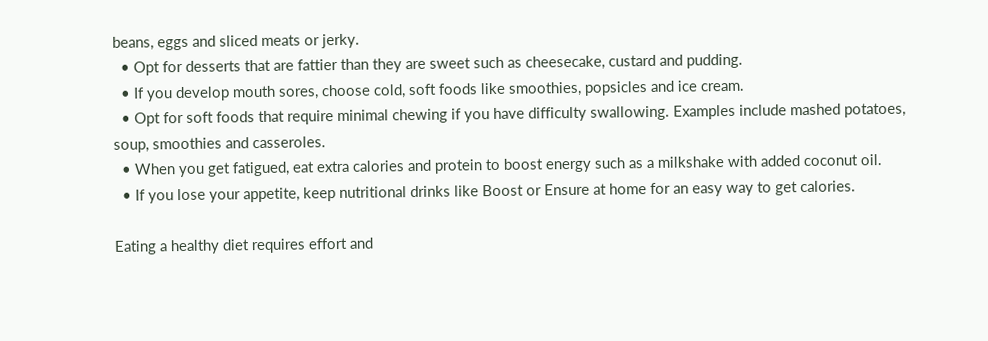beans, eggs and sliced meats or jerky.
  • Opt for desserts that are fattier than they are sweet such as cheesecake, custard and pudding.
  • If you develop mouth sores, choose cold, soft foods like smoothies, popsicles and ice cream.
  • Opt for soft foods that require minimal chewing if you have difficulty swallowing. Examples include mashed potatoes, soup, smoothies and casseroles.
  • When you get fatigued, eat extra calories and protein to boost energy such as a milkshake with added coconut oil.
  • If you lose your appetite, keep nutritional drinks like Boost or Ensure at home for an easy way to get calories.

Eating a healthy diet requires effort and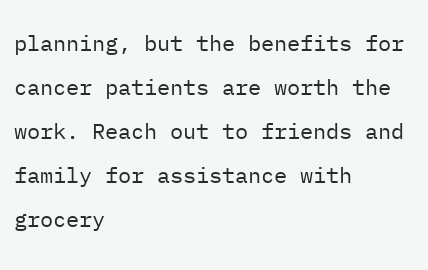planning, but the benefits for cancer patients are worth the work. Reach out to friends and family for assistance with grocery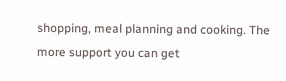shopping, meal planning and cooking. The more support you can get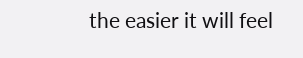the easier it will feel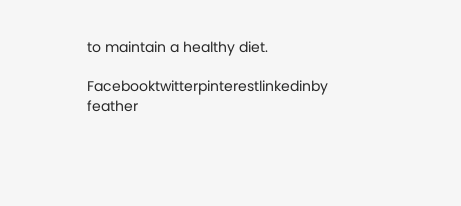to maintain a healthy diet.

Facebooktwitterpinterestlinkedinby feather